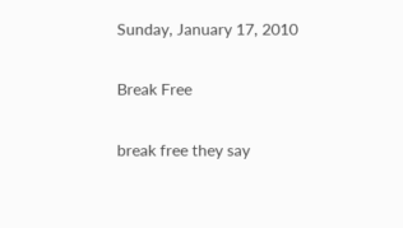Sunday, January 17, 2010

Break Free

break free they say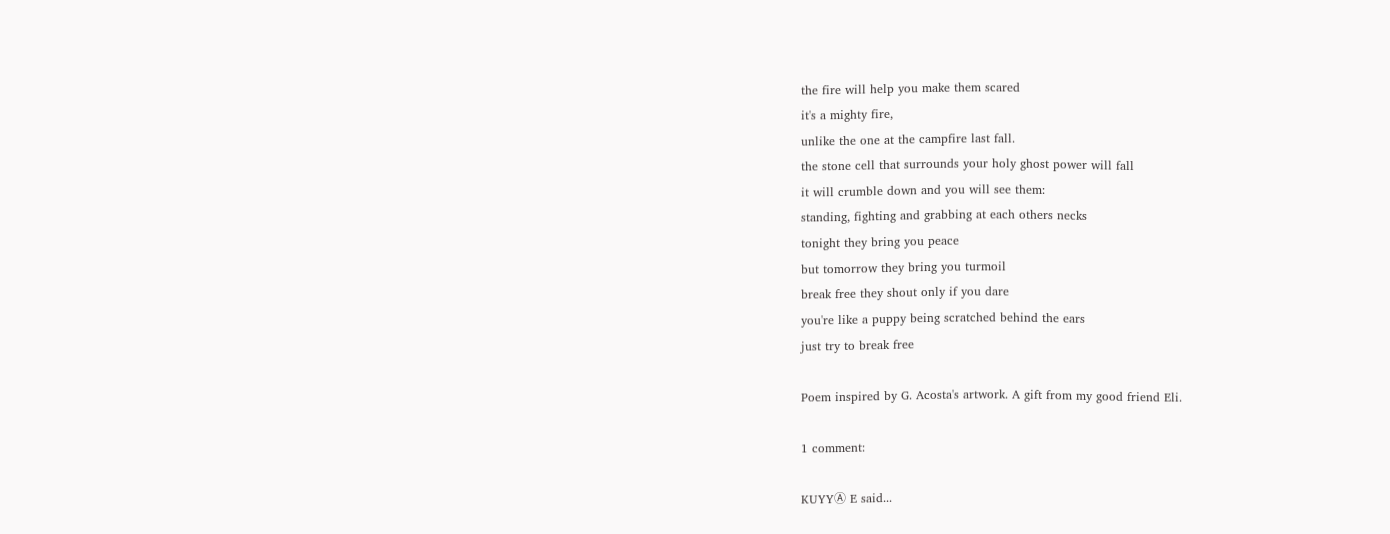the fire will help you make them scared
it's a mighty fire,
unlike the one at the campfire last fall.
the stone cell that surrounds your holy ghost power will fall
it will crumble down and you will see them:
standing, fighting and grabbing at each others necks
tonight they bring you peace
but tomorrow they bring you turmoil
break free they shout only if you dare
you're like a puppy being scratched behind the ears
just try to break free

Poem inspired by G. Acosta's artwork. A gift from my good friend Eli.

1 comment:

KUYYⒶ E said...